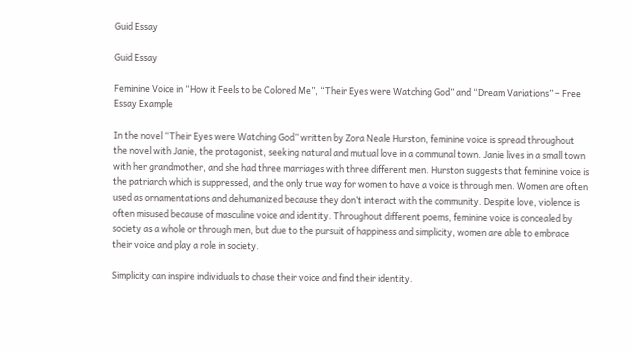Guid Essay

Guid Essay

Feminine Voice in “How it Feels to be Colored Me”, “Their Eyes were Watching God” and “Dream Variations” – Free Essay Example

In the novel “Their Eyes were Watching God” written by Zora Neale Hurston, feminine voice is spread throughout the novel with Janie, the protagonist, seeking natural and mutual love in a communal town. Janie lives in a small town with her grandmother, and she had three marriages with three different men. Hurston suggests that feminine voice is the patriarch which is suppressed, and the only true way for women to have a voice is through men. Women are often used as ornamentations and dehumanized because they don’t interact with the community. Despite love, violence is often misused because of masculine voice and identity. Throughout different poems, feminine voice is concealed by society as a whole or through men, but due to the pursuit of happiness and simplicity, women are able to embrace their voice and play a role in society.

Simplicity can inspire individuals to chase their voice and find their identity.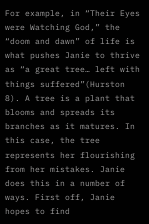For example, in “Their Eyes were Watching God,” the “doom and dawn” of life is what pushes Janie to thrive as “a great tree… left with things suffered”(Hurston 8). A tree is a plant that blooms and spreads its branches as it matures. In this case, the tree represents her flourishing from her mistakes. Janie does this in a number of ways. First off, Janie hopes to find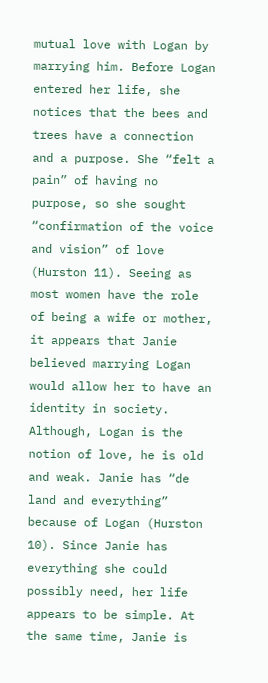mutual love with Logan by marrying him. Before Logan entered her life, she notices that the bees and trees have a connection and a purpose. She “felt a pain” of having no purpose, so she sought “confirmation of the voice and vision” of love (Hurston 11). Seeing as most women have the role of being a wife or mother, it appears that Janie believed marrying Logan would allow her to have an identity in society. Although, Logan is the notion of love, he is old and weak. Janie has “de land and everything” because of Logan (Hurston 10). Since Janie has everything she could possibly need, her life appears to be simple. At the same time, Janie is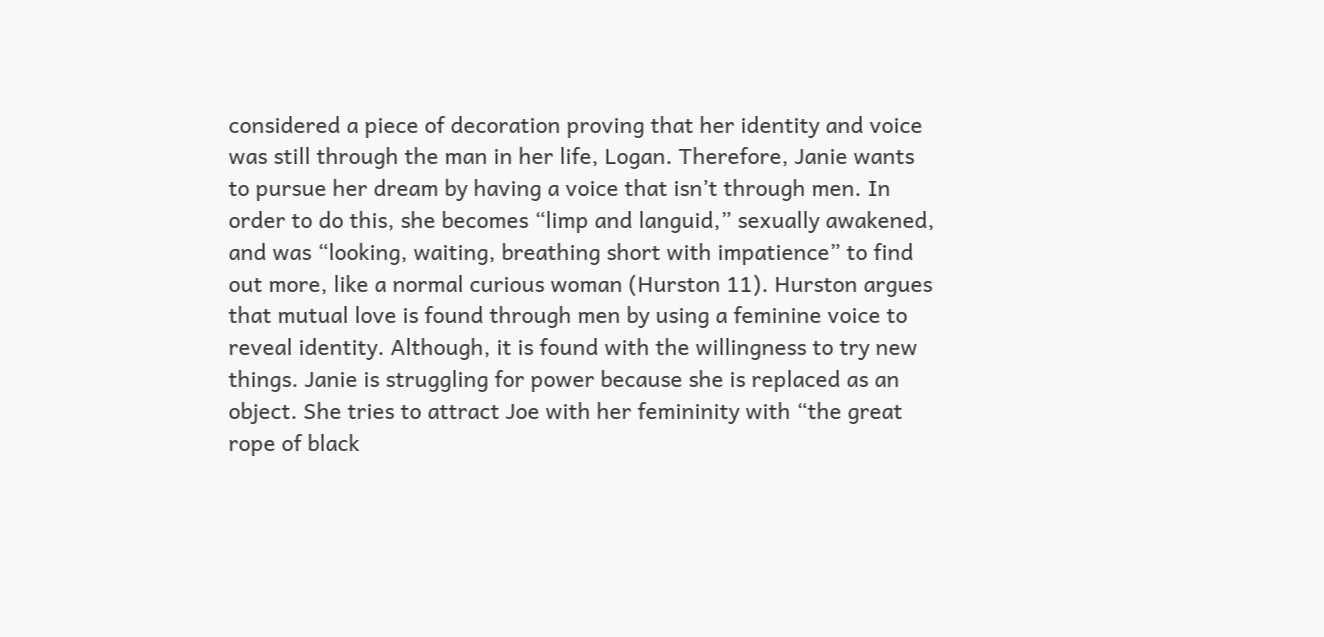considered a piece of decoration proving that her identity and voice was still through the man in her life, Logan. Therefore, Janie wants to pursue her dream by having a voice that isn’t through men. In order to do this, she becomes “limp and languid,” sexually awakened, and was “looking, waiting, breathing short with impatience” to find out more, like a normal curious woman (Hurston 11). Hurston argues that mutual love is found through men by using a feminine voice to reveal identity. Although, it is found with the willingness to try new things. Janie is struggling for power because she is replaced as an object. She tries to attract Joe with her femininity with “the great rope of black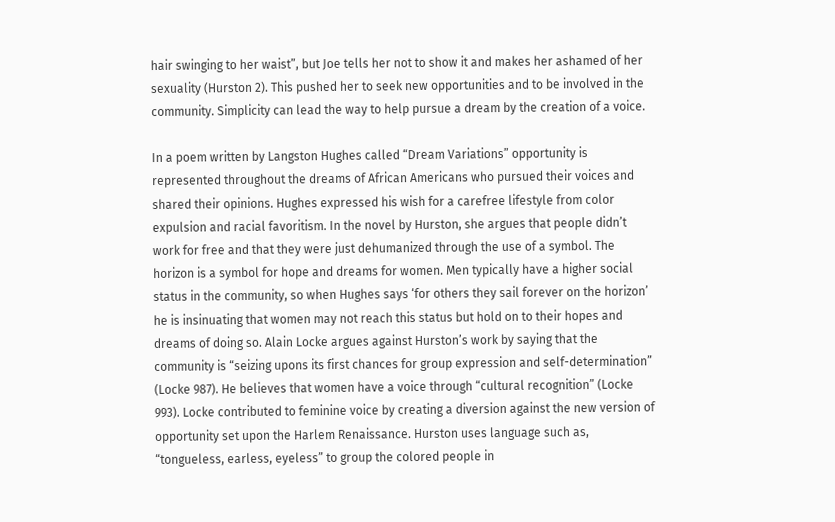hair swinging to her waist”, but Joe tells her not to show it and makes her ashamed of her sexuality (Hurston 2). This pushed her to seek new opportunities and to be involved in the community. Simplicity can lead the way to help pursue a dream by the creation of a voice.

In a poem written by Langston Hughes called “Dream Variations” opportunity is represented throughout the dreams of African Americans who pursued their voices and shared their opinions. Hughes expressed his wish for a carefree lifestyle from color expulsion and racial favoritism. In the novel by Hurston, she argues that people didn’t work for free and that they were just dehumanized through the use of a symbol. The horizon is a symbol for hope and dreams for women. Men typically have a higher social status in the community, so when Hughes says ‘for others they sail forever on the horizon’ he is insinuating that women may not reach this status but hold on to their hopes and dreams of doing so. Alain Locke argues against Hurston’s work by saying that the community is “seizing upons its first chances for group expression and self-determination” (Locke 987). He believes that women have a voice through “cultural recognition” (Locke 993). Locke contributed to feminine voice by creating a diversion against the new version of opportunity set upon the Harlem Renaissance. Hurston uses language such as, “tongueless, earless, eyeless” to group the colored people in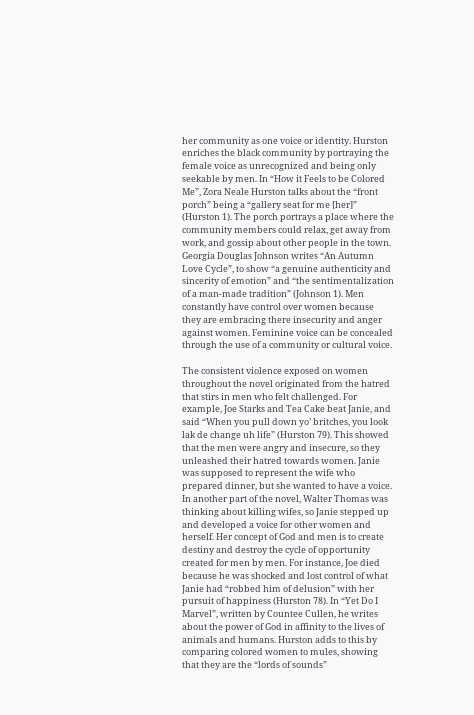her community as one voice or identity. Hurston enriches the black community by portraying the female voice as unrecognized and being only seekable by men. In “How it Feels to be Colored Me”, Zora Neale Hurston talks about the “front porch” being a “gallery seat for me [her]” (Hurston 1). The porch portrays a place where the community members could relax, get away from work, and gossip about other people in the town. Georgia Douglas Johnson writes “An Autumn Love Cycle”, to show “a genuine authenticity and sincerity of emotion” and “the sentimentalization of a man-made tradition” (Johnson 1). Men constantly have control over women because they are embracing there insecurity and anger against women. Feminine voice can be concealed through the use of a community or cultural voice.

The consistent violence exposed on women throughout the novel originated from the hatred that stirs in men who felt challenged. For example, Joe Starks and Tea Cake beat Janie, and said “When you pull down yo’ britches, you look lak de change uh life” (Hurston 79). This showed that the men were angry and insecure, so they unleashed their hatred towards women. Janie was supposed to represent the wife who prepared dinner, but she wanted to have a voice. In another part of the novel, Walter Thomas was thinking about killing wifes, so Janie stepped up and developed a voice for other women and herself. Her concept of God and men is to create destiny and destroy the cycle of opportunity created for men by men. For instance, Joe died because he was shocked and lost control of what Janie had “robbed him of delusion” with her pursuit of happiness (Hurston 78). In “Yet Do I Marvel”, written by Countee Cullen, he writes about the power of God in affinity to the lives of animals and humans. Hurston adds to this by comparing colored women to mules, showing that they are the “lords of sounds”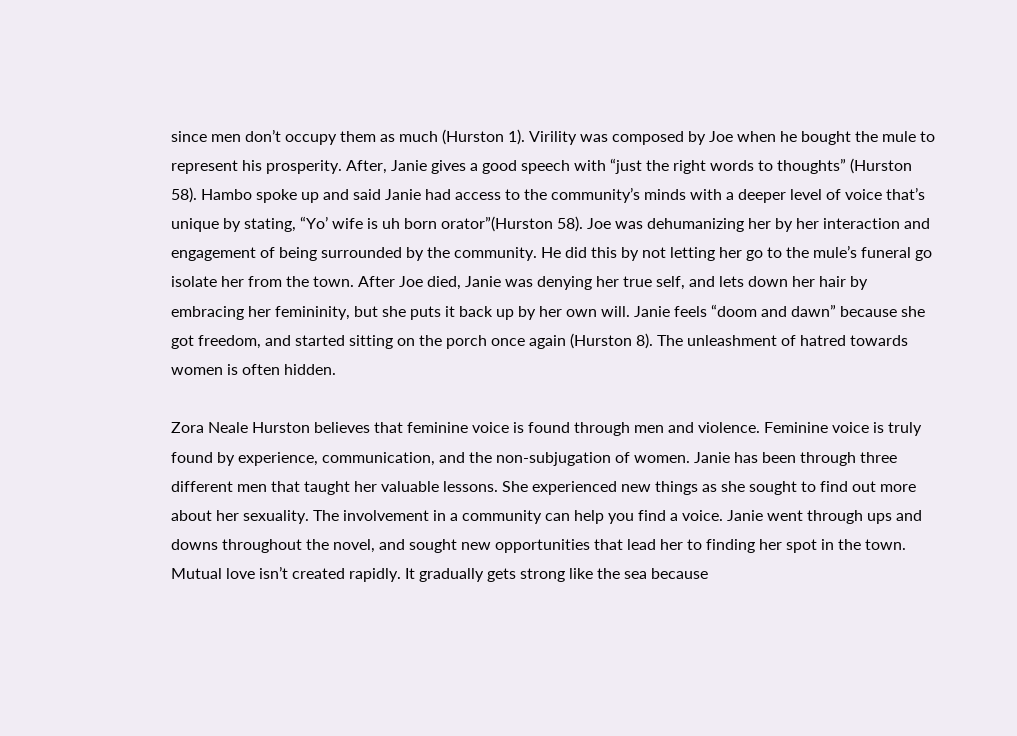since men don’t occupy them as much (Hurston 1). Virility was composed by Joe when he bought the mule to represent his prosperity. After, Janie gives a good speech with “just the right words to thoughts” (Hurston 58). Hambo spoke up and said Janie had access to the community’s minds with a deeper level of voice that’s unique by stating, “Yo’ wife is uh born orator”(Hurston 58). Joe was dehumanizing her by her interaction and engagement of being surrounded by the community. He did this by not letting her go to the mule’s funeral go isolate her from the town. After Joe died, Janie was denying her true self, and lets down her hair by embracing her femininity, but she puts it back up by her own will. Janie feels “doom and dawn” because she got freedom, and started sitting on the porch once again (Hurston 8). The unleashment of hatred towards women is often hidden.

Zora Neale Hurston believes that feminine voice is found through men and violence. Feminine voice is truly found by experience, communication, and the non-subjugation of women. Janie has been through three different men that taught her valuable lessons. She experienced new things as she sought to find out more about her sexuality. The involvement in a community can help you find a voice. Janie went through ups and downs throughout the novel, and sought new opportunities that lead her to finding her spot in the town. Mutual love isn’t created rapidly. It gradually gets strong like the sea because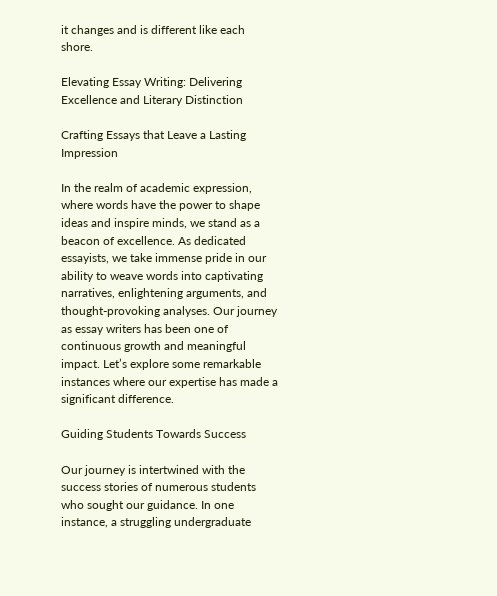it changes and is different like each shore.

Elevating Essay Writing: Delivering Excellence and Literary Distinction

Crafting Essays that Leave a Lasting Impression

In the realm of academic expression, where words have the power to shape ideas and inspire minds, we stand as a beacon of excellence. As dedicated essayists, we take immense pride in our ability to weave words into captivating narratives, enlightening arguments, and thought-provoking analyses. Our journey as essay writers has been one of continuous growth and meaningful impact. Let’s explore some remarkable instances where our expertise has made a significant difference.

Guiding Students Towards Success

Our journey is intertwined with the success stories of numerous students who sought our guidance. In one instance, a struggling undergraduate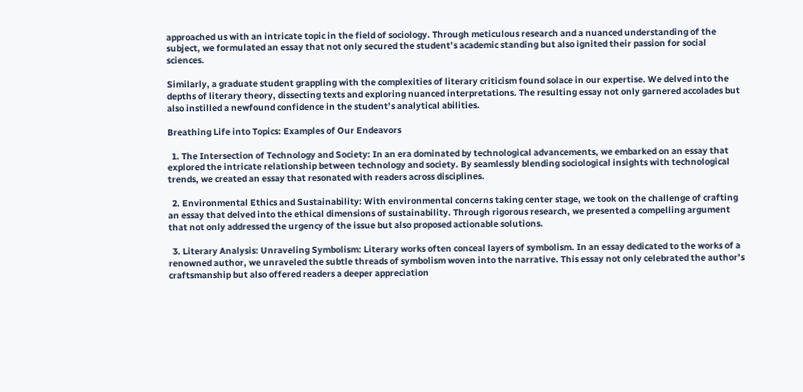approached us with an intricate topic in the field of sociology. Through meticulous research and a nuanced understanding of the subject, we formulated an essay that not only secured the student’s academic standing but also ignited their passion for social sciences.

Similarly, a graduate student grappling with the complexities of literary criticism found solace in our expertise. We delved into the depths of literary theory, dissecting texts and exploring nuanced interpretations. The resulting essay not only garnered accolades but also instilled a newfound confidence in the student’s analytical abilities.

Breathing Life into Topics: Examples of Our Endeavors

  1. The Intersection of Technology and Society: In an era dominated by technological advancements, we embarked on an essay that explored the intricate relationship between technology and society. By seamlessly blending sociological insights with technological trends, we created an essay that resonated with readers across disciplines.

  2. Environmental Ethics and Sustainability: With environmental concerns taking center stage, we took on the challenge of crafting an essay that delved into the ethical dimensions of sustainability. Through rigorous research, we presented a compelling argument that not only addressed the urgency of the issue but also proposed actionable solutions.

  3. Literary Analysis: Unraveling Symbolism: Literary works often conceal layers of symbolism. In an essay dedicated to the works of a renowned author, we unraveled the subtle threads of symbolism woven into the narrative. This essay not only celebrated the author’s craftsmanship but also offered readers a deeper appreciation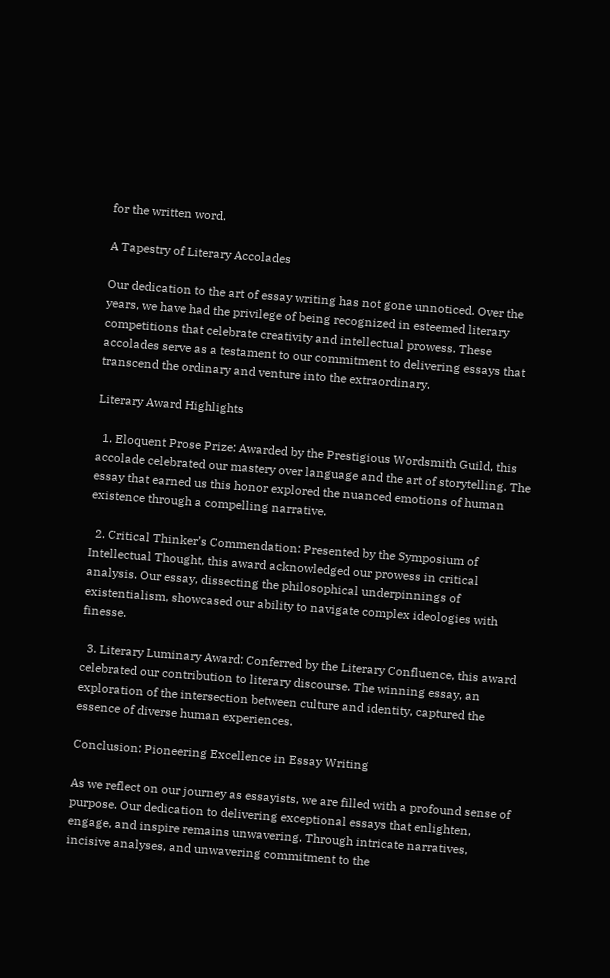for the written word.

A Tapestry of Literary Accolades

Our dedication to the art of essay writing has not gone unnoticed. Over the years, we have had the privilege of being recognized in esteemed literary competitions that celebrate creativity and intellectual prowess. These accolades serve as a testament to our commitment to delivering essays that transcend the ordinary and venture into the extraordinary.

Literary Award Highlights

  1. Eloquent Prose Prize: Awarded by the Prestigious Wordsmith Guild, this accolade celebrated our mastery over language and the art of storytelling. The essay that earned us this honor explored the nuanced emotions of human existence through a compelling narrative.

  2. Critical Thinker’s Commendation: Presented by the Symposium of Intellectual Thought, this award acknowledged our prowess in critical analysis. Our essay, dissecting the philosophical underpinnings of existentialism, showcased our ability to navigate complex ideologies with finesse.

  3. Literary Luminary Award: Conferred by the Literary Confluence, this award celebrated our contribution to literary discourse. The winning essay, an exploration of the intersection between culture and identity, captured the essence of diverse human experiences.

Conclusion: Pioneering Excellence in Essay Writing

As we reflect on our journey as essayists, we are filled with a profound sense of purpose. Our dedication to delivering exceptional essays that enlighten, engage, and inspire remains unwavering. Through intricate narratives, incisive analyses, and unwavering commitment to the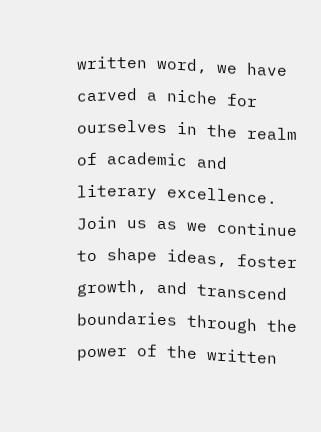written word, we have carved a niche for ourselves in the realm of academic and literary excellence. Join us as we continue to shape ideas, foster growth, and transcend boundaries through the power of the written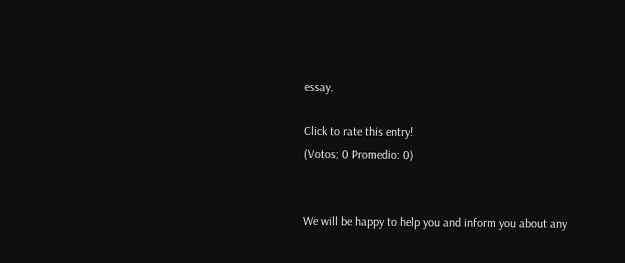essay.

Click to rate this entry!
(Votos: 0 Promedio: 0)


We will be happy to help you and inform you about any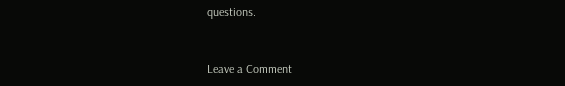questions.


Leave a Comment